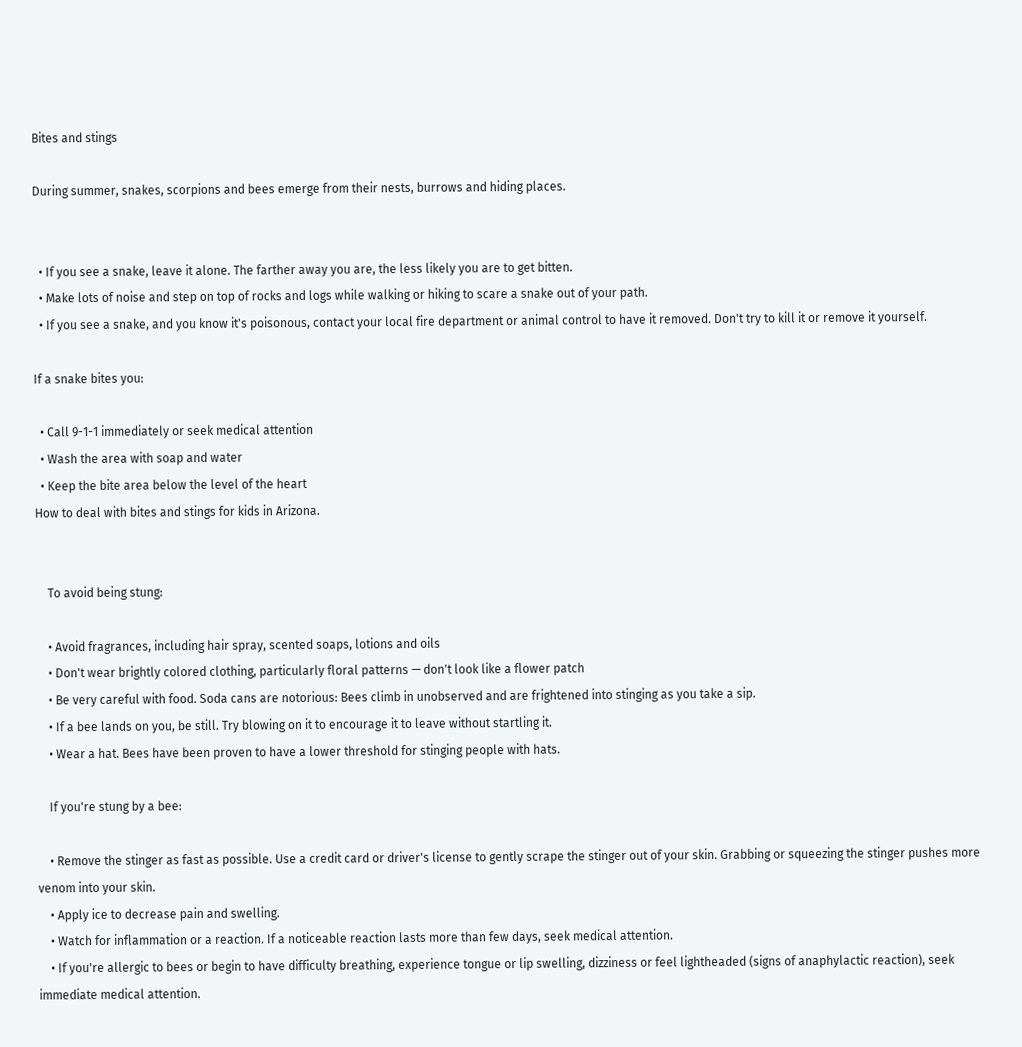Bites and stings

During summer, snakes, scorpions and bees emerge from their nests, burrows and hiding places.


  • If you see a snake, leave it alone. The farther away you are, the less likely you are to get bitten.
  • Make lots of noise and step on top of rocks and logs while walking or hiking to scare a snake out of your path.
  • If you see a snake, and you know it's poisonous, contact your local fire department or animal control to have it removed. Don't try to kill it or remove it yourself.

If a snake bites you:

  • Call 9-1-1 immediately or seek medical attention
  • Wash the area with soap and water
  • Keep the bite area below the level of the heart
How to deal with bites and stings for kids in Arizona.


    To avoid being stung:

    • Avoid fragrances, including hair spray, scented soaps, lotions and oils
    • Don't wear brightly colored clothing, particularly floral patterns — don't look like a flower patch
    • Be very careful with food. Soda cans are notorious: Bees climb in unobserved and are frightened into stinging as you take a sip.
    • If a bee lands on you, be still. Try blowing on it to encourage it to leave without startling it.
    • Wear a hat. Bees have been proven to have a lower threshold for stinging people with hats.

    If you're stung by a bee:

    • Remove the stinger as fast as possible. Use a credit card or driver's license to gently scrape the stinger out of your skin. Grabbing or squeezing the stinger pushes more venom into your skin.
    • Apply ice to decrease pain and swelling.
    • Watch for inflammation or a reaction. If a noticeable reaction lasts more than few days, seek medical attention.
    • If you're allergic to bees or begin to have difficulty breathing, experience tongue or lip swelling, dizziness or feel lightheaded (signs of anaphylactic reaction), seek immediate medical attention.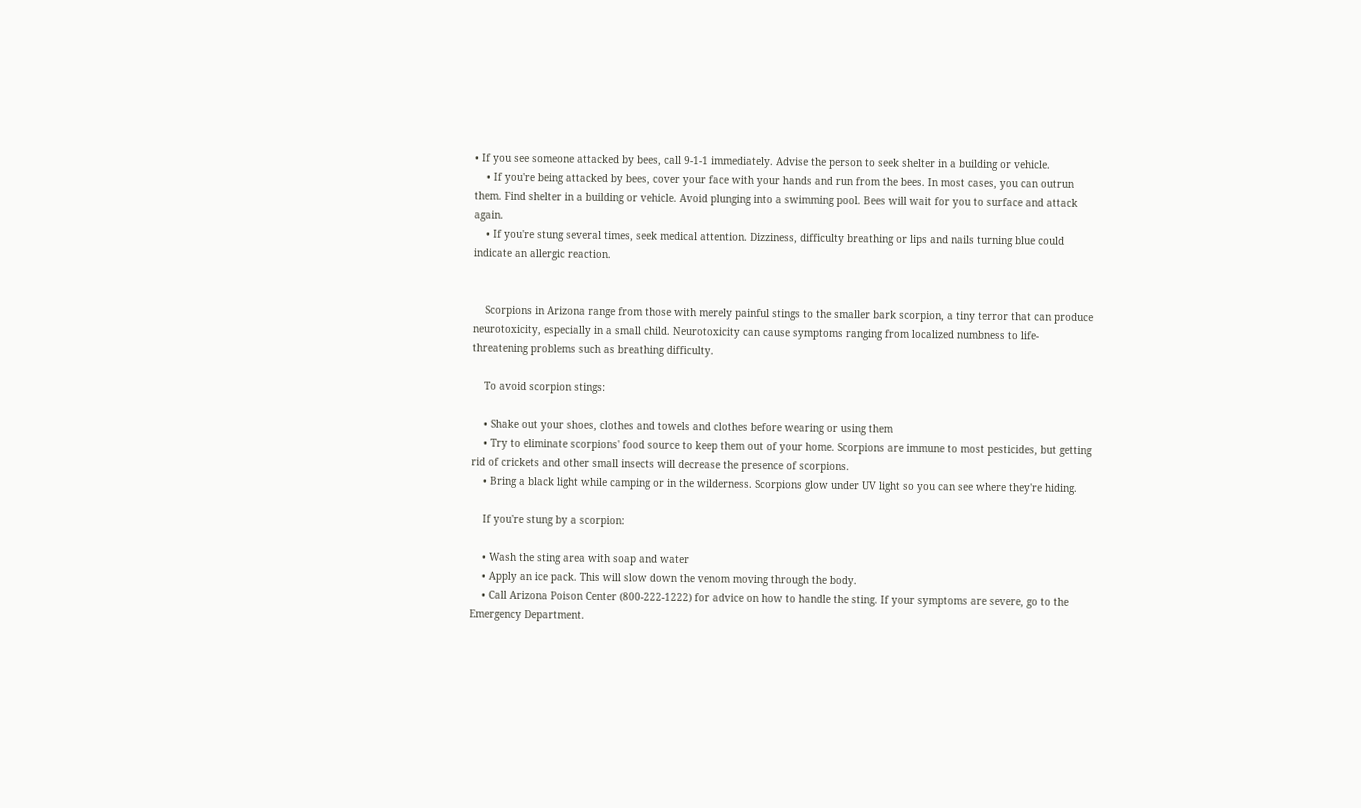• If you see someone attacked by bees, call 9-1-1 immediately. Advise the person to seek shelter in a building or vehicle.
    • If you're being attacked by bees, cover your face with your hands and run from the bees. In most cases, you can outrun them. Find shelter in a building or vehicle. Avoid plunging into a swimming pool. Bees will wait for you to surface and attack again.
    • If you're stung several times, seek medical attention. Dizziness, difficulty breathing or lips and nails turning blue could indicate an allergic reaction.


    Scorpions in Arizona range from those with merely painful stings to the smaller bark scorpion, a tiny terror that can produce neurotoxicity, especially in a small child. Neurotoxicity can cause symptoms ranging from localized numbness to life-threatening problems such as breathing difficulty.

    To avoid scorpion stings:

    • Shake out your shoes, clothes and towels and clothes before wearing or using them
    • Try to eliminate scorpions' food source to keep them out of your home. Scorpions are immune to most pesticides, but getting rid of crickets and other small insects will decrease the presence of scorpions.
    • Bring a black light while camping or in the wilderness. Scorpions glow under UV light so you can see where they're hiding.

    If you're stung by a scorpion:

    • Wash the sting area with soap and water
    • Apply an ice pack. This will slow down the venom moving through the body.
    • Call Arizona Poison Center (800-222-1222) for advice on how to handle the sting. If your symptoms are severe, go to the Emergency Department.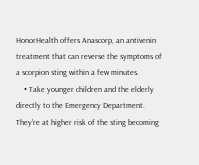HonorHealth offers Anascorp, an antivenin treatment that can reverse the symptoms of a scorpion sting within a few minutes.
    • Take younger children and the elderly directly to the Emergency Department. They're at higher risk of the sting becoming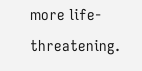more life-threatening.